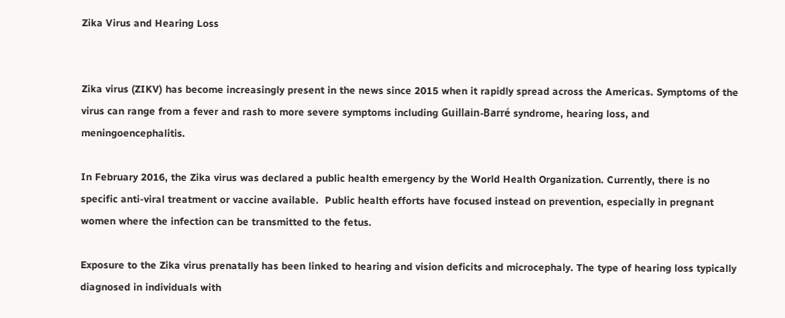Zika Virus and Hearing Loss


Zika virus (ZIKV) has become increasingly present in the news since 2015 when it rapidly spread across the Americas. Symptoms of the virus can range from a fever and rash to more severe symptoms including Guillain-Barré syndrome, hearing loss, and meningoencephalitis.

In February 2016, the Zika virus was declared a public health emergency by the World Health Organization. Currently, there is no specific anti-viral treatment or vaccine available.  Public health efforts have focused instead on prevention, especially in pregnant women where the infection can be transmitted to the fetus.

Exposure to the Zika virus prenatally has been linked to hearing and vision deficits and microcephaly. The type of hearing loss typically diagnosed in individuals with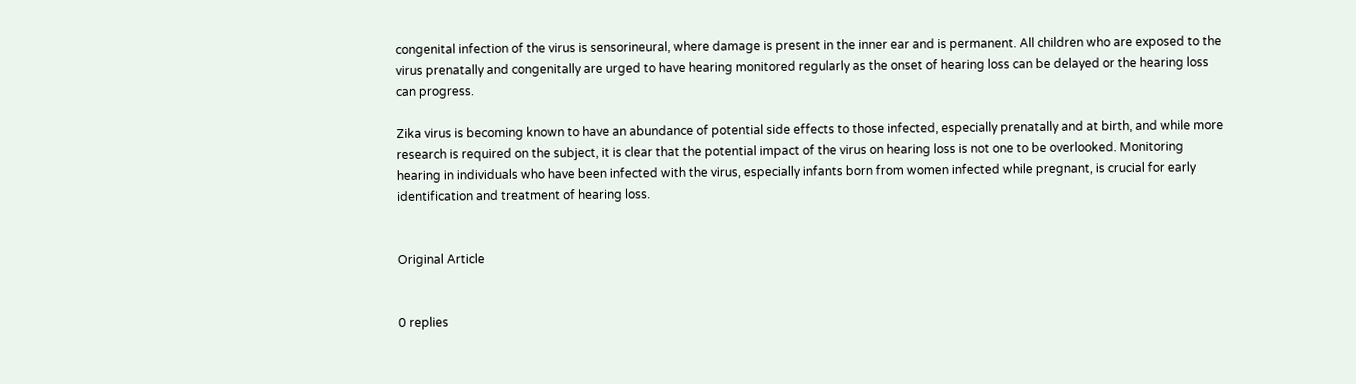congenital infection of the virus is sensorineural, where damage is present in the inner ear and is permanent. All children who are exposed to the virus prenatally and congenitally are urged to have hearing monitored regularly as the onset of hearing loss can be delayed or the hearing loss can progress.

Zika virus is becoming known to have an abundance of potential side effects to those infected, especially prenatally and at birth, and while more research is required on the subject, it is clear that the potential impact of the virus on hearing loss is not one to be overlooked. Monitoring hearing in individuals who have been infected with the virus, especially infants born from women infected while pregnant, is crucial for early identification and treatment of hearing loss.


Original Article


0 replies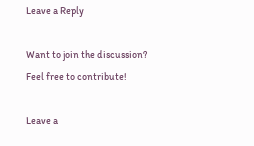Leave a Reply

Want to join the discussion?
Feel free to contribute!

Leave a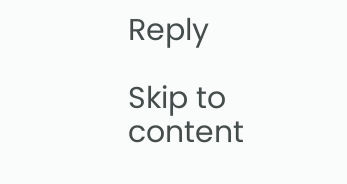Reply

Skip to content